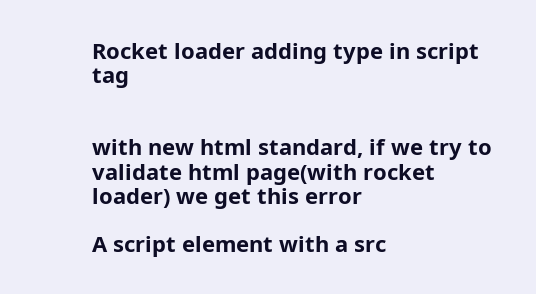Rocket loader adding type in script tag


with new html standard, if we try to validate html page(with rocket loader) we get this error

A script element with a src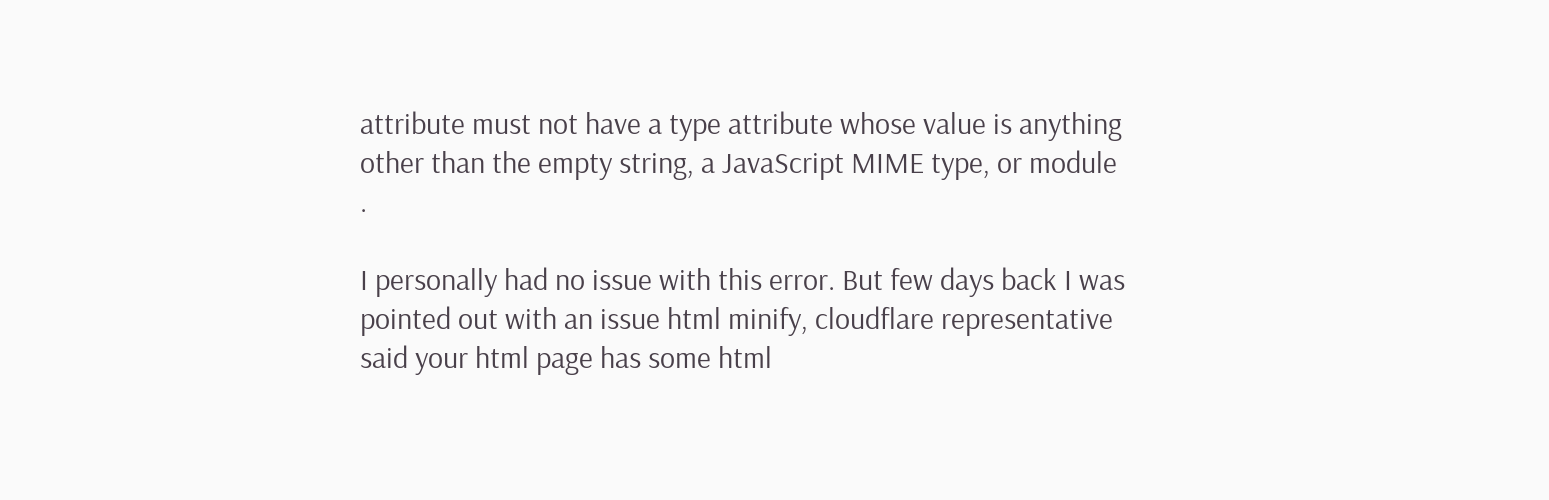attribute must not have a type attribute whose value is anything other than the empty string, a JavaScript MIME type, or module .

I personally had no issue with this error. But few days back I was pointed out with an issue html minify, cloudflare representative said your html page has some html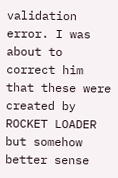validation error. I was about to correct him that these were created by ROCKET LOADER but somehow better sense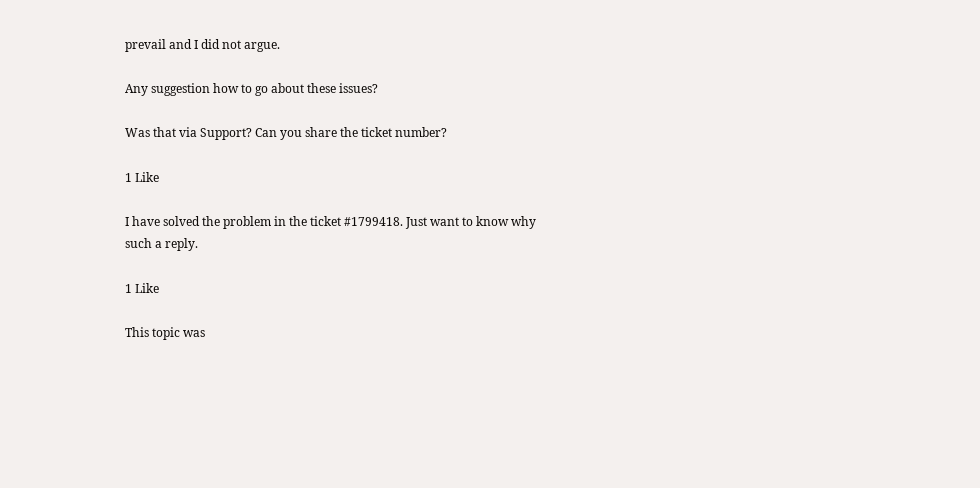prevail and I did not argue.

Any suggestion how to go about these issues?

Was that via Support? Can you share the ticket number?

1 Like

I have solved the problem in the ticket #1799418. Just want to know why such a reply.

1 Like

This topic was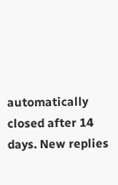automatically closed after 14 days. New replies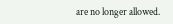are no longer allowed.